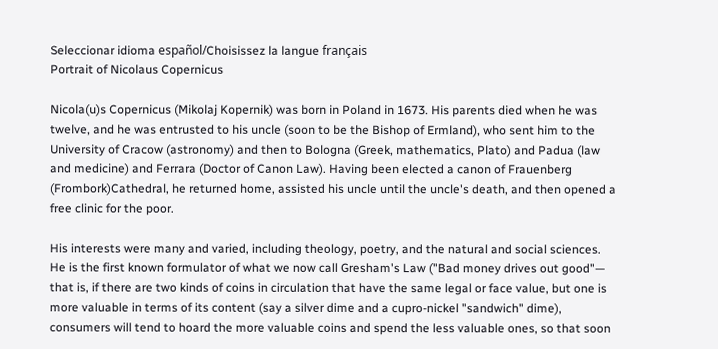Seleccionar idioma español/Choisissez la langue français
Portrait of Nicolaus Copernicus

Nicola(u)s Copernicus (Mikolaj Kopernik) was born in Poland in 1673. His parents died when he was twelve, and he was entrusted to his uncle (soon to be the Bishop of Ermland), who sent him to the University of Cracow (astronomy) and then to Bologna (Greek, mathematics, Plato) and Padua (law and medicine) and Ferrara (Doctor of Canon Law). Having been elected a canon of Frauenberg (Frombork)Cathedral, he returned home, assisted his uncle until the uncle's death, and then opened a free clinic for the poor.

His interests were many and varied, including theology, poetry, and the natural and social sciences. He is the first known formulator of what we now call Gresham's Law ("Bad money drives out good"— that is, if there are two kinds of coins in circulation that have the same legal or face value, but one is more valuable in terms of its content (say a silver dime and a cupro-nickel "sandwich" dime), consumers will tend to hoard the more valuable coins and spend the less valuable ones, so that soon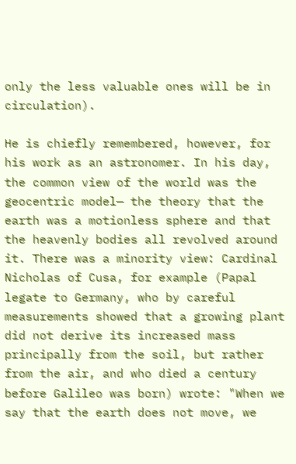only the less valuable ones will be in circulation).

He is chiefly remembered, however, for his work as an astronomer. In his day, the common view of the world was the geocentric model— the theory that the earth was a motionless sphere and that the heavenly bodies all revolved around it. There was a minority view: Cardinal Nicholas of Cusa, for example (Papal legate to Germany, who by careful measurements showed that a growing plant did not derive its increased mass principally from the soil, but rather from the air, and who died a century before Galileo was born) wrote: "When we say that the earth does not move, we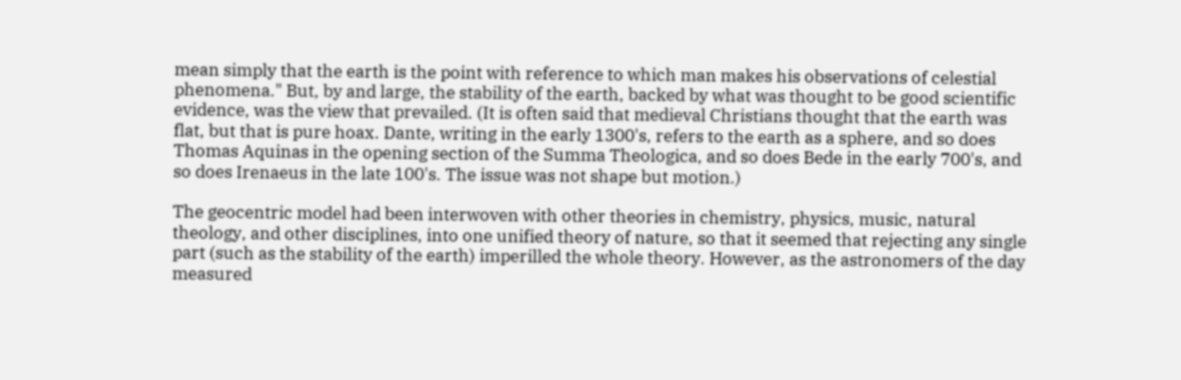mean simply that the earth is the point with reference to which man makes his observations of celestial phenomena." But, by and large, the stability of the earth, backed by what was thought to be good scientific evidence, was the view that prevailed. (It is often said that medieval Christians thought that the earth was flat, but that is pure hoax. Dante, writing in the early 1300's, refers to the earth as a sphere, and so does Thomas Aquinas in the opening section of the Summa Theologica, and so does Bede in the early 700's, and so does Irenaeus in the late 100's. The issue was not shape but motion.)

The geocentric model had been interwoven with other theories in chemistry, physics, music, natural theology, and other disciplines, into one unified theory of nature, so that it seemed that rejecting any single part (such as the stability of the earth) imperilled the whole theory. However, as the astronomers of the day measured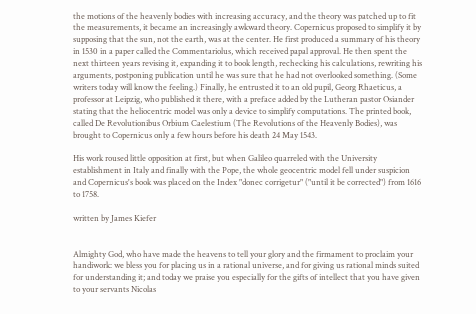the motions of the heavenly bodies with increasing accuracy, and the theory was patched up to fit the measurements, it became an increasingly awkward theory. Copernicus proposed to simplify it by supposing that the sun, not the earth, was at the center. He first produced a summary of his theory in 1530 in a paper called the Commentariolus, which received papal approval. He then spent the next thirteen years revising it, expanding it to book length, rechecking his calculations, rewriting his arguments, postponing publication until he was sure that he had not overlooked something. (Some writers today will know the feeling.) Finally, he entrusted it to an old pupil, Georg Rhaeticus, a professor at Leipzig, who published it there, with a preface added by the Lutheran pastor Osiander stating that the heliocentric model was only a device to simplify computations. The printed book, called De Revolutionibus Orbium Caelestium (The Revolutions of the Heavenly Bodies), was brought to Copernicus only a few hours before his death 24 May 1543.

His work roused little opposition at first, but when Galileo quarreled with the University establishment in Italy and finally with the Pope, the whole geocentric model fell under suspicion and Copernicus's book was placed on the Index "donec corrigetur" ("until it be corrected") from 1616 to 1758.

written by James Kiefer


Almighty God, who have made the heavens to tell your glory and the firmament to proclaim your handiwork: we bless you for placing us in a rational universe, and for giving us rational minds suited for understanding it; and today we praise you especially for the gifts of intellect that you have given to your servants Nicolas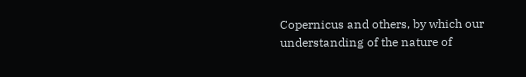Copernicus and others, by which our understanding of the nature of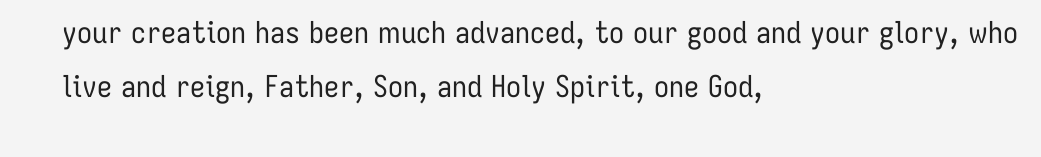your creation has been much advanced, to our good and your glory, who live and reign, Father, Son, and Holy Spirit, one God,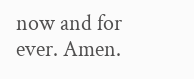now and for ever. Amen.